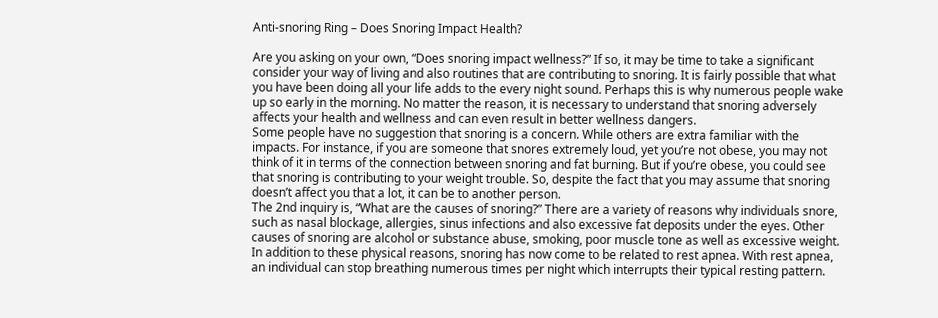Anti-snoring Ring – Does Snoring Impact Health?

Are you asking on your own, “Does snoring impact wellness?” If so, it may be time to take a significant consider your way of living and also routines that are contributing to snoring. It is fairly possible that what you have been doing all your life adds to the every night sound. Perhaps this is why numerous people wake up so early in the morning. No matter the reason, it is necessary to understand that snoring adversely affects your health and wellness and can even result in better wellness dangers.
Some people have no suggestion that snoring is a concern. While others are extra familiar with the impacts. For instance, if you are someone that snores extremely loud, yet you’re not obese, you may not think of it in terms of the connection between snoring and fat burning. But if you’re obese, you could see that snoring is contributing to your weight trouble. So, despite the fact that you may assume that snoring doesn’t affect you that a lot, it can be to another person.
The 2nd inquiry is, “What are the causes of snoring?” There are a variety of reasons why individuals snore, such as nasal blockage, allergies, sinus infections and also excessive fat deposits under the eyes. Other causes of snoring are alcohol or substance abuse, smoking, poor muscle tone as well as excessive weight. In addition to these physical reasons, snoring has now come to be related to rest apnea. With rest apnea, an individual can stop breathing numerous times per night which interrupts their typical resting pattern.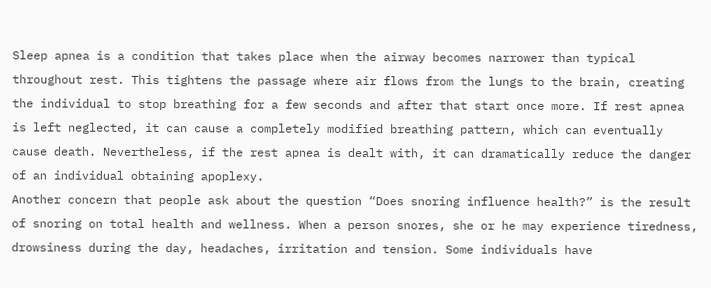Sleep apnea is a condition that takes place when the airway becomes narrower than typical throughout rest. This tightens the passage where air flows from the lungs to the brain, creating the individual to stop breathing for a few seconds and after that start once more. If rest apnea is left neglected, it can cause a completely modified breathing pattern, which can eventually cause death. Nevertheless, if the rest apnea is dealt with, it can dramatically reduce the danger of an individual obtaining apoplexy.
Another concern that people ask about the question “Does snoring influence health?” is the result of snoring on total health and wellness. When a person snores, she or he may experience tiredness, drowsiness during the day, headaches, irritation and tension. Some individuals have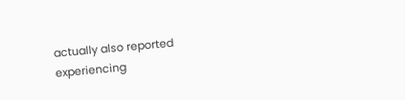actually also reported experiencing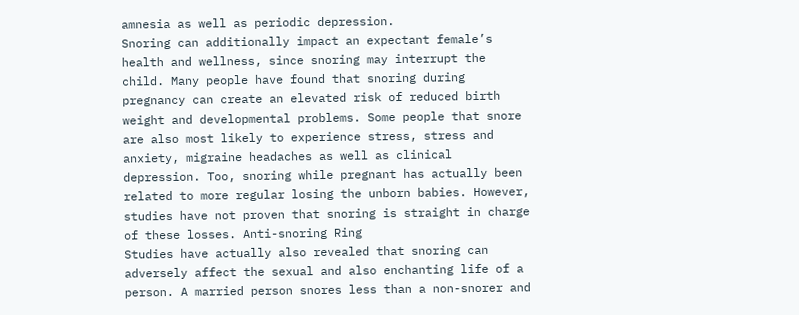amnesia as well as periodic depression.
Snoring can additionally impact an expectant female’s health and wellness, since snoring may interrupt the child. Many people have found that snoring during pregnancy can create an elevated risk of reduced birth weight and developmental problems. Some people that snore are also most likely to experience stress, stress and anxiety, migraine headaches as well as clinical depression. Too, snoring while pregnant has actually been related to more regular losing the unborn babies. However, studies have not proven that snoring is straight in charge of these losses. Anti-snoring Ring
Studies have actually also revealed that snoring can adversely affect the sexual and also enchanting life of a person. A married person snores less than a non-snorer and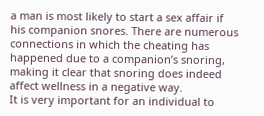a man is most likely to start a sex affair if his companion snores. There are numerous connections in which the cheating has happened due to a companion’s snoring, making it clear that snoring does indeed affect wellness in a negative way.
It is very important for an individual to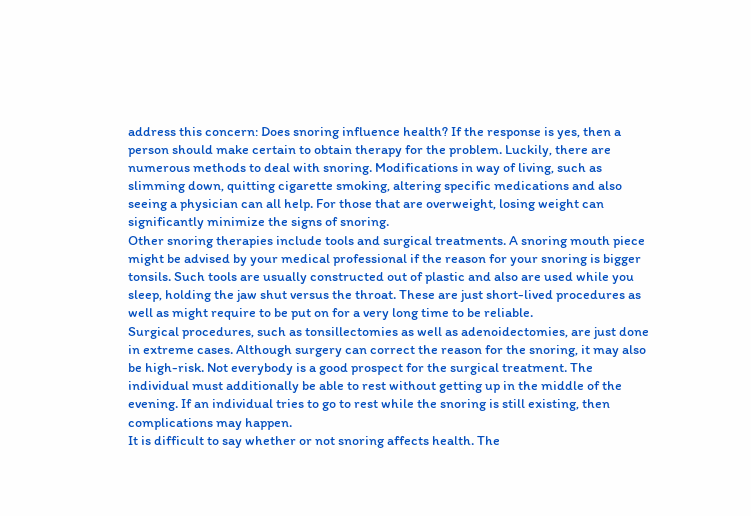address this concern: Does snoring influence health? If the response is yes, then a person should make certain to obtain therapy for the problem. Luckily, there are numerous methods to deal with snoring. Modifications in way of living, such as slimming down, quitting cigarette smoking, altering specific medications and also seeing a physician can all help. For those that are overweight, losing weight can significantly minimize the signs of snoring.
Other snoring therapies include tools and surgical treatments. A snoring mouth piece might be advised by your medical professional if the reason for your snoring is bigger tonsils. Such tools are usually constructed out of plastic and also are used while you sleep, holding the jaw shut versus the throat. These are just short-lived procedures as well as might require to be put on for a very long time to be reliable.
Surgical procedures, such as tonsillectomies as well as adenoidectomies, are just done in extreme cases. Although surgery can correct the reason for the snoring, it may also be high-risk. Not everybody is a good prospect for the surgical treatment. The individual must additionally be able to rest without getting up in the middle of the evening. If an individual tries to go to rest while the snoring is still existing, then complications may happen.
It is difficult to say whether or not snoring affects health. The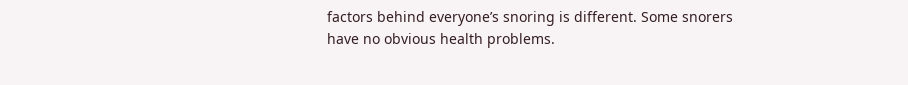factors behind everyone’s snoring is different. Some snorers have no obvious health problems.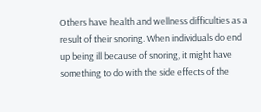Others have health and wellness difficulties as a result of their snoring. When individuals do end up being ill because of snoring, it might have something to do with the side effects of the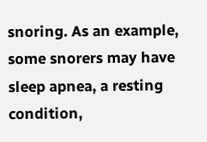snoring. As an example, some snorers may have sleep apnea, a resting condition,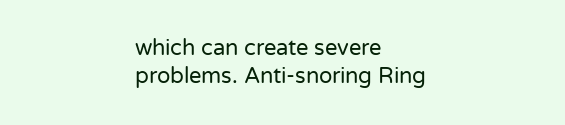which can create severe problems. Anti-snoring Ring